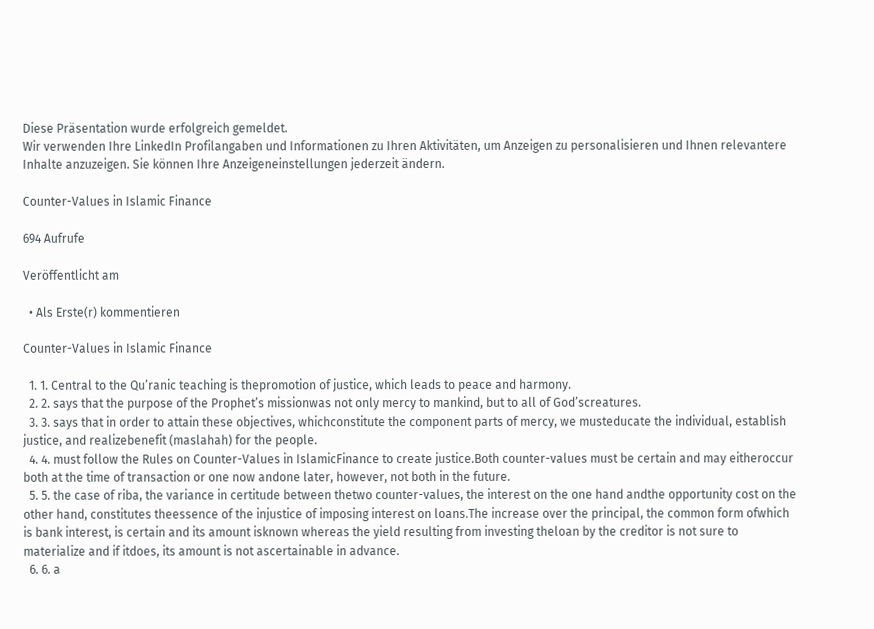Diese Präsentation wurde erfolgreich gemeldet.
Wir verwenden Ihre LinkedIn Profilangaben und Informationen zu Ihren Aktivitäten, um Anzeigen zu personalisieren und Ihnen relevantere Inhalte anzuzeigen. Sie können Ihre Anzeigeneinstellungen jederzeit ändern.

Counter-Values in Islamic Finance

694 Aufrufe

Veröffentlicht am

  • Als Erste(r) kommentieren

Counter-Values in Islamic Finance

  1. 1. Central to the Qu’ranic teaching is thepromotion of justice, which leads to peace and harmony.
  2. 2. says that the purpose of the Prophet’s missionwas not only mercy to mankind, but to all of God’screatures.
  3. 3. says that in order to attain these objectives, whichconstitute the component parts of mercy, we musteducate the individual, establish justice, and realizebenefit (maslahah) for the people.
  4. 4. must follow the Rules on Counter-Values in IslamicFinance to create justice.Both counter-values must be certain and may eitheroccur both at the time of transaction or one now andone later, however, not both in the future.
  5. 5. the case of riba, the variance in certitude between thetwo counter-values, the interest on the one hand andthe opportunity cost on the other hand, constitutes theessence of the injustice of imposing interest on loans.The increase over the principal, the common form ofwhich is bank interest, is certain and its amount isknown whereas the yield resulting from investing theloan by the creditor is not sure to materialize and if itdoes, its amount is not ascertainable in advance.
  6. 6. a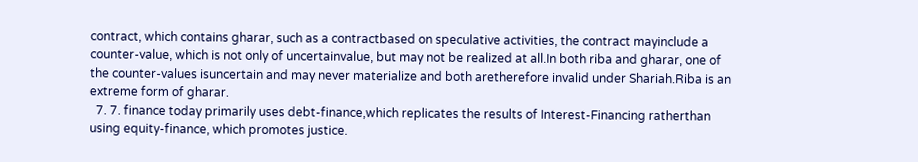contract, which contains gharar, such as a contractbased on speculative activities, the contract mayinclude a counter-value, which is not only of uncertainvalue, but may not be realized at all.In both riba and gharar, one of the counter-values isuncertain and may never materialize and both aretherefore invalid under Shariah.Riba is an extreme form of gharar.
  7. 7. finance today primarily uses debt-finance,which replicates the results of Interest-Financing ratherthan using equity-finance, which promotes justice.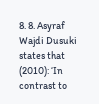8. 8. Asyraf Wajdi Dusuki states that (2010): ‘In contrast to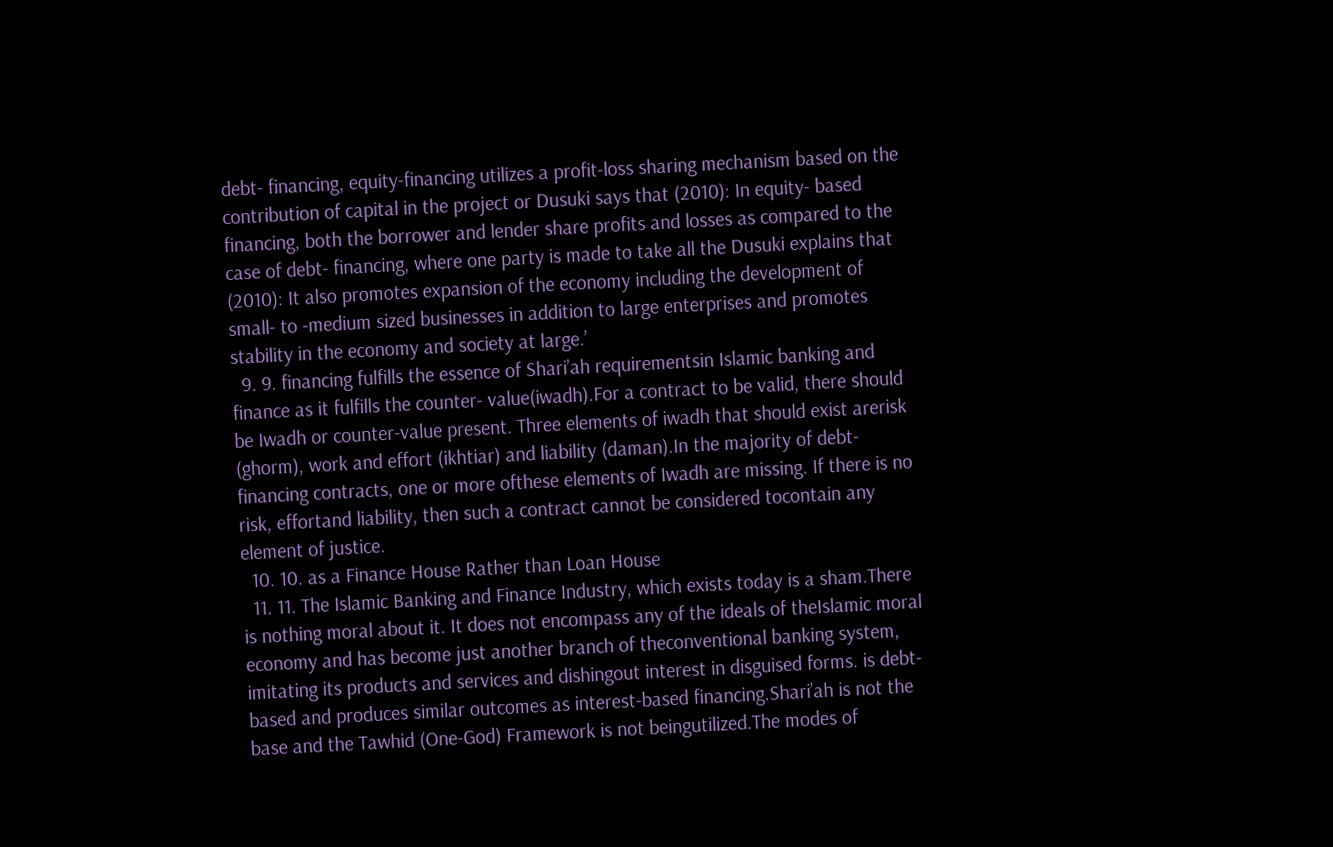debt- financing, equity-financing utilizes a profit-loss sharing mechanism based on the contribution of capital in the project or Dusuki says that (2010): In equity- based financing, both the borrower and lender share profits and losses as compared to the case of debt- financing, where one party is made to take all the Dusuki explains that (2010): It also promotes expansion of the economy including the development of small- to -medium sized businesses in addition to large enterprises and promotes stability in the economy and society at large.’
  9. 9. financing fulfills the essence of Shari’ah requirementsin Islamic banking and finance as it fulfills the counter- value(iwadh).For a contract to be valid, there should be Iwadh or counter-value present. Three elements of iwadh that should exist arerisk (ghorm), work and effort (ikhtiar) and liability (daman).In the majority of debt- financing contracts, one or more ofthese elements of Iwadh are missing. If there is no risk, effortand liability, then such a contract cannot be considered tocontain any element of justice.
  10. 10. as a Finance House Rather than Loan House
  11. 11. The Islamic Banking and Finance Industry, which exists today is a sham.There is nothing moral about it. It does not encompass any of the ideals of theIslamic moral economy and has become just another branch of theconventional banking system, imitating its products and services and dishingout interest in disguised forms. is debt-based and produces similar outcomes as interest-based financing.Shari’ah is not the base and the Tawhid (One-God) Framework is not beingutilized.The modes of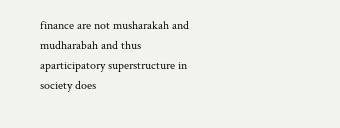finance are not musharakah and mudharabah and thus aparticipatory superstructure in society does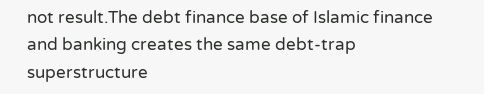not result.The debt finance base of Islamic finance and banking creates the same debt-trap superstructure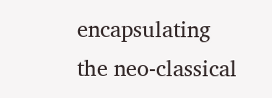encapsulating the neo-classical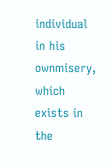individual in his ownmisery, which exists in the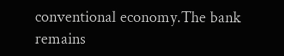conventional economy.The bank remains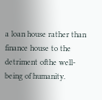a loan house rather than finance house to the detriment ofthe well-being of humanity.